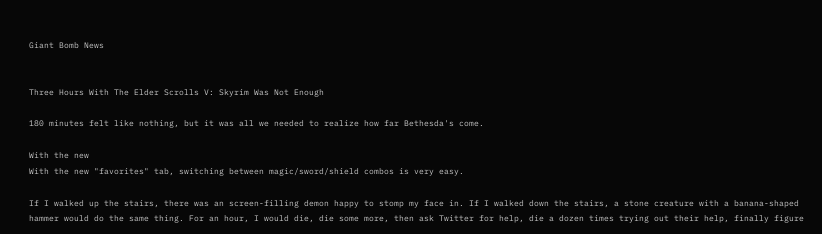Giant Bomb News


Three Hours With The Elder Scrolls V: Skyrim Was Not Enough

180 minutes felt like nothing, but it was all we needed to realize how far Bethesda's come.

With the new
With the new "favorites" tab, switching between magic/sword/shield combos is very easy.

If I walked up the stairs, there was an screen-filling demon happy to stomp my face in. If I walked down the stairs, a stone creature with a banana-shaped hammer would do the same thing. For an hour, I would die, die some more, then ask Twitter for help, die a dozen times trying out their help, finally figure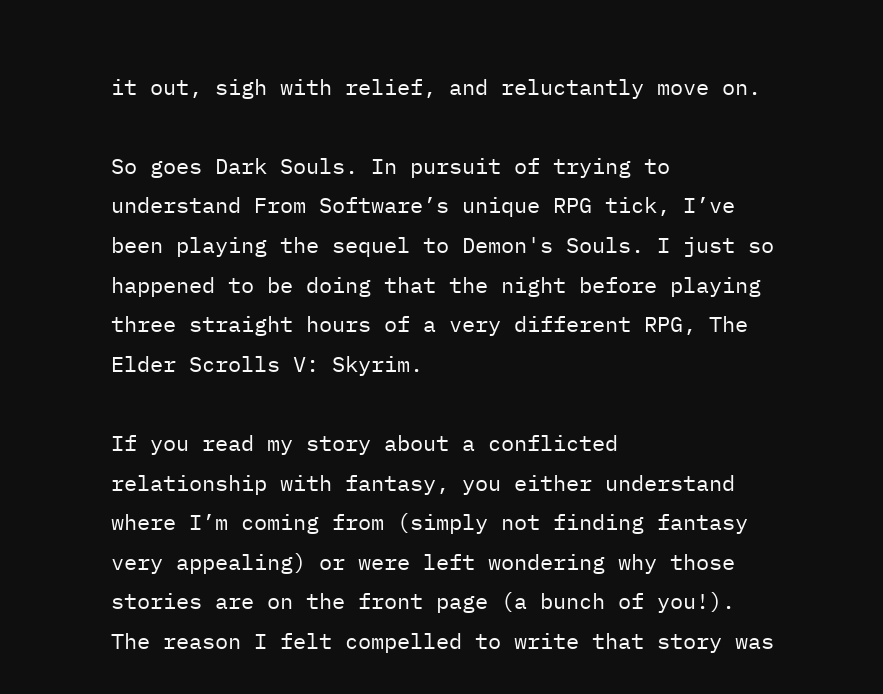it out, sigh with relief, and reluctantly move on.

So goes Dark Souls. In pursuit of trying to understand From Software’s unique RPG tick, I’ve been playing the sequel to Demon's Souls. I just so happened to be doing that the night before playing three straight hours of a very different RPG, The Elder Scrolls V: Skyrim.

If you read my story about a conflicted relationship with fantasy, you either understand where I’m coming from (simply not finding fantasy very appealing) or were left wondering why those stories are on the front page (a bunch of you!). The reason I felt compelled to write that story was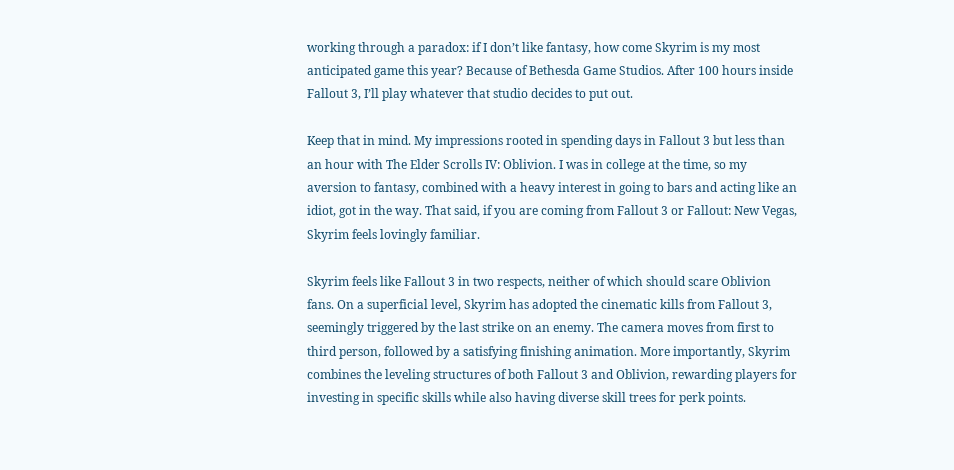working through a paradox: if I don’t like fantasy, how come Skyrim is my most anticipated game this year? Because of Bethesda Game Studios. After 100 hours inside Fallout 3, I’ll play whatever that studio decides to put out.

Keep that in mind. My impressions rooted in spending days in Fallout 3 but less than an hour with The Elder Scrolls IV: Oblivion. I was in college at the time, so my aversion to fantasy, combined with a heavy interest in going to bars and acting like an idiot, got in the way. That said, if you are coming from Fallout 3 or Fallout: New Vegas, Skyrim feels lovingly familiar.

Skyrim feels like Fallout 3 in two respects, neither of which should scare Oblivion fans. On a superficial level, Skyrim has adopted the cinematic kills from Fallout 3, seemingly triggered by the last strike on an enemy. The camera moves from first to third person, followed by a satisfying finishing animation. More importantly, Skyrim combines the leveling structures of both Fallout 3 and Oblivion, rewarding players for investing in specific skills while also having diverse skill trees for perk points.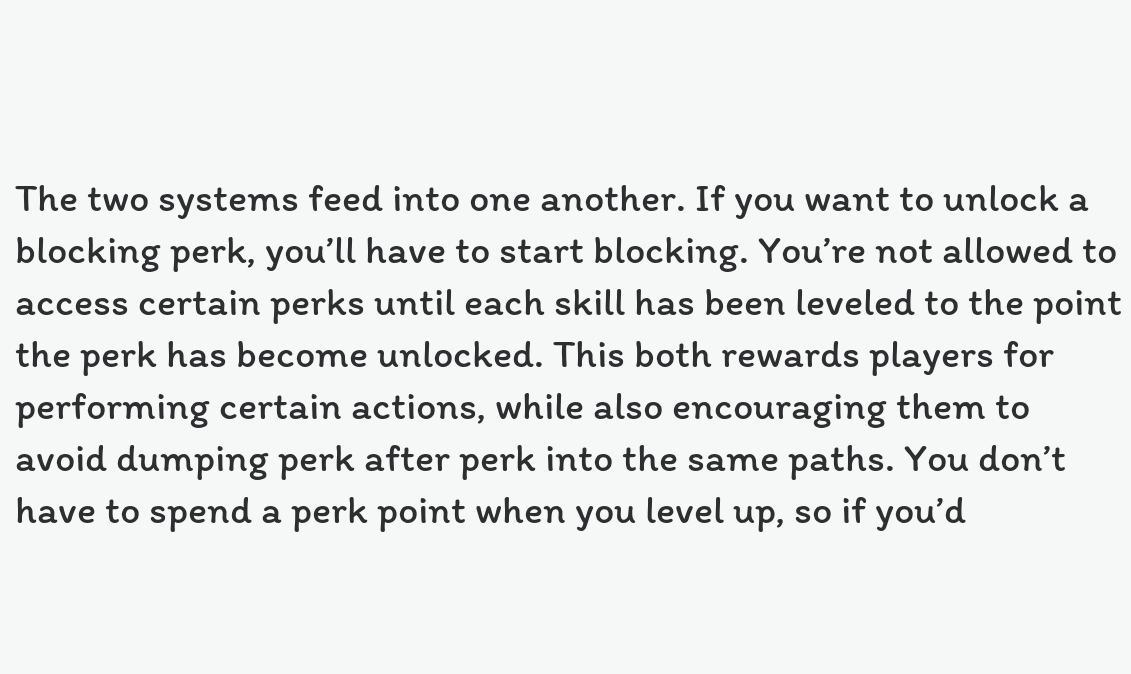The two systems feed into one another. If you want to unlock a blocking perk, you’ll have to start blocking. You’re not allowed to access certain perks until each skill has been leveled to the point the perk has become unlocked. This both rewards players for performing certain actions, while also encouraging them to avoid dumping perk after perk into the same paths. You don’t have to spend a perk point when you level up, so if you’d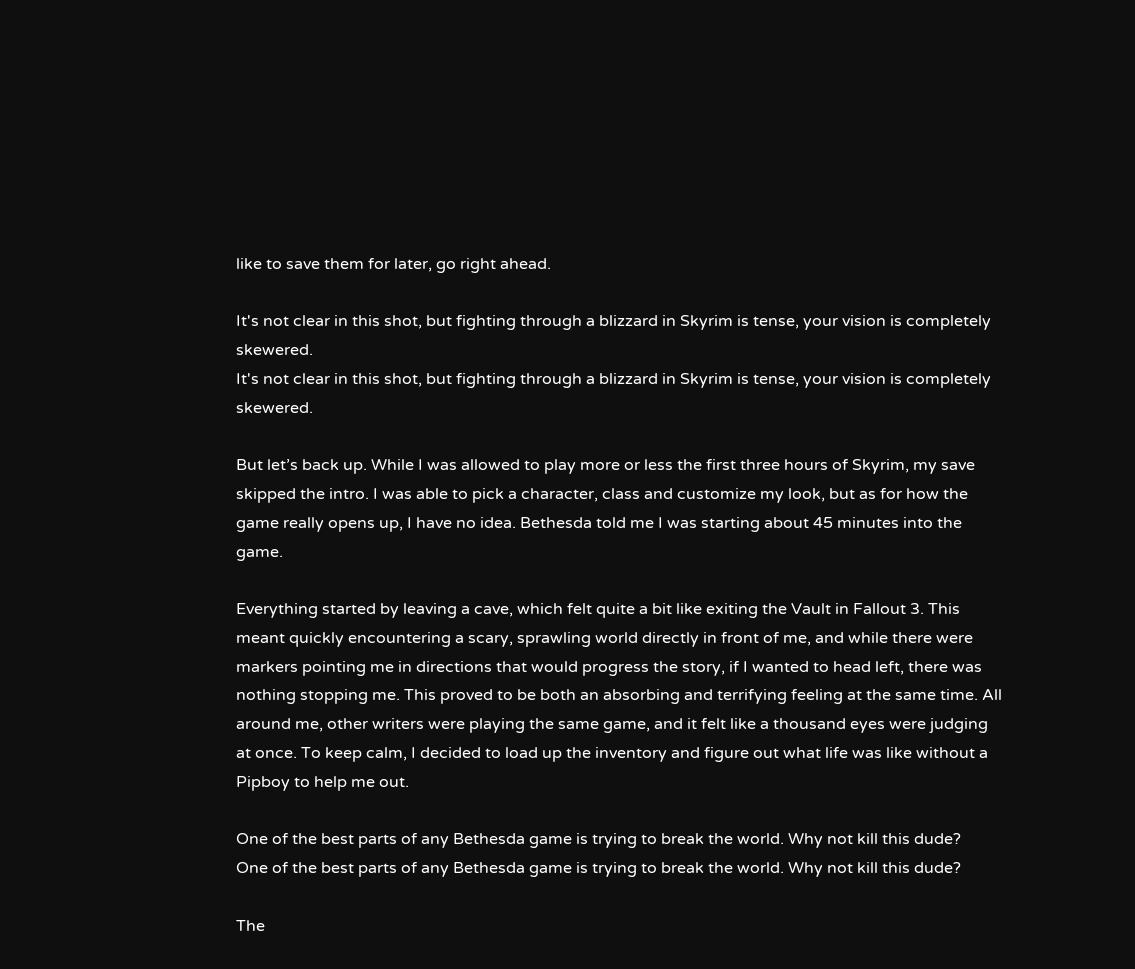like to save them for later, go right ahead.

It's not clear in this shot, but fighting through a blizzard in Skyrim is tense, your vision is completely skewered.
It's not clear in this shot, but fighting through a blizzard in Skyrim is tense, your vision is completely skewered.

But let’s back up. While I was allowed to play more or less the first three hours of Skyrim, my save skipped the intro. I was able to pick a character, class and customize my look, but as for how the game really opens up, I have no idea. Bethesda told me I was starting about 45 minutes into the game.

Everything started by leaving a cave, which felt quite a bit like exiting the Vault in Fallout 3. This meant quickly encountering a scary, sprawling world directly in front of me, and while there were markers pointing me in directions that would progress the story, if I wanted to head left, there was nothing stopping me. This proved to be both an absorbing and terrifying feeling at the same time. All around me, other writers were playing the same game, and it felt like a thousand eyes were judging at once. To keep calm, I decided to load up the inventory and figure out what life was like without a Pipboy to help me out.

One of the best parts of any Bethesda game is trying to break the world. Why not kill this dude?
One of the best parts of any Bethesda game is trying to break the world. Why not kill this dude?

The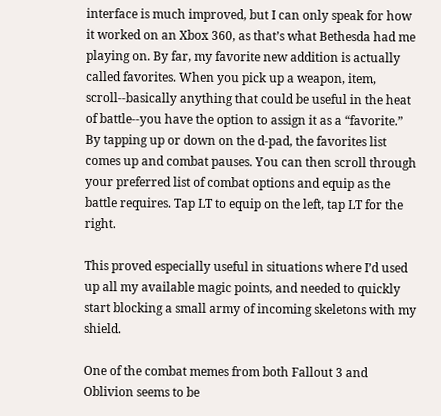interface is much improved, but I can only speak for how it worked on an Xbox 360, as that’s what Bethesda had me playing on. By far, my favorite new addition is actually called favorites. When you pick up a weapon, item, scroll--basically anything that could be useful in the heat of battle--you have the option to assign it as a “favorite.” By tapping up or down on the d-pad, the favorites list comes up and combat pauses. You can then scroll through your preferred list of combat options and equip as the battle requires. Tap LT to equip on the left, tap LT for the right.

This proved especially useful in situations where I’d used up all my available magic points, and needed to quickly start blocking a small army of incoming skeletons with my shield.

One of the combat memes from both Fallout 3 and Oblivion seems to be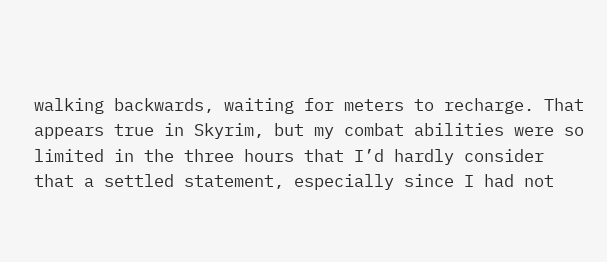walking backwards, waiting for meters to recharge. That appears true in Skyrim, but my combat abilities were so limited in the three hours that I’d hardly consider that a settled statement, especially since I had not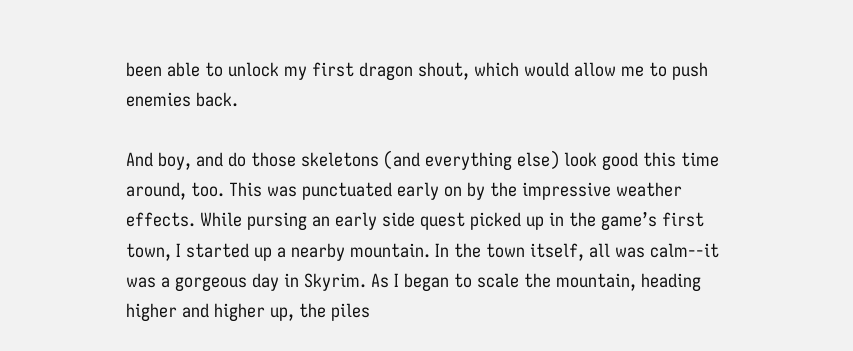been able to unlock my first dragon shout, which would allow me to push enemies back.

And boy, and do those skeletons (and everything else) look good this time around, too. This was punctuated early on by the impressive weather effects. While pursing an early side quest picked up in the game’s first town, I started up a nearby mountain. In the town itself, all was calm--it was a gorgeous day in Skyrim. As I began to scale the mountain, heading higher and higher up, the piles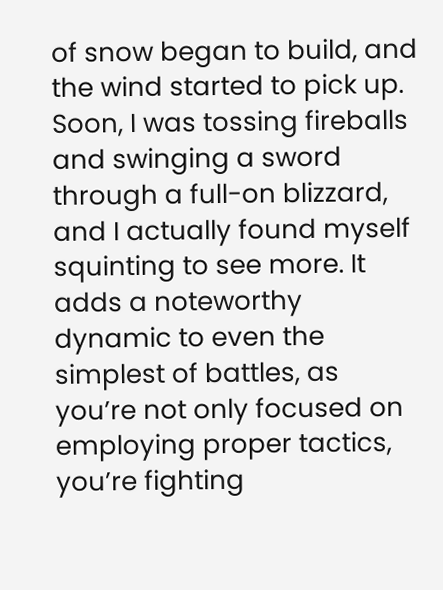of snow began to build, and the wind started to pick up. Soon, I was tossing fireballs and swinging a sword through a full-on blizzard, and I actually found myself squinting to see more. It adds a noteworthy dynamic to even the simplest of battles, as you’re not only focused on employing proper tactics, you’re fighting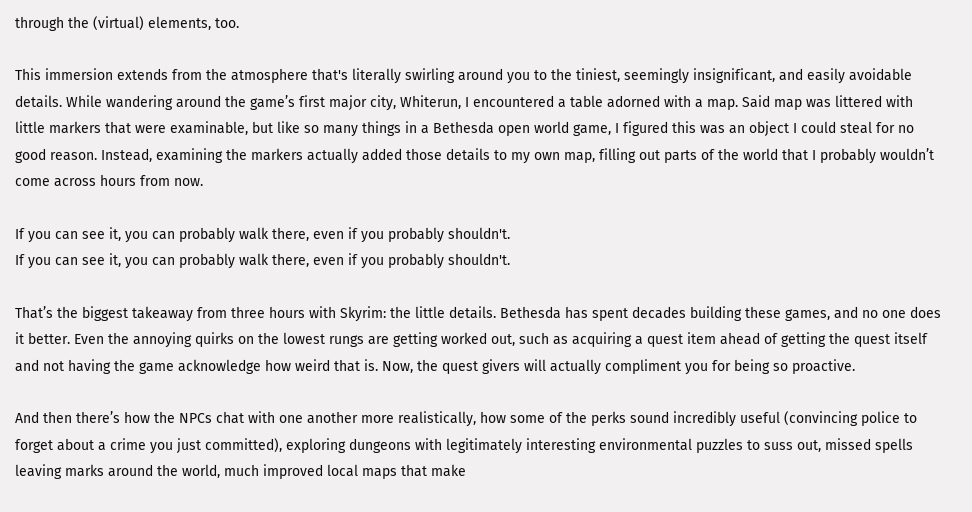through the (virtual) elements, too.

This immersion extends from the atmosphere that's literally swirling around you to the tiniest, seemingly insignificant, and easily avoidable details. While wandering around the game’s first major city, Whiterun, I encountered a table adorned with a map. Said map was littered with little markers that were examinable, but like so many things in a Bethesda open world game, I figured this was an object I could steal for no good reason. Instead, examining the markers actually added those details to my own map, filling out parts of the world that I probably wouldn’t come across hours from now.

If you can see it, you can probably walk there, even if you probably shouldn't.
If you can see it, you can probably walk there, even if you probably shouldn't.

That’s the biggest takeaway from three hours with Skyrim: the little details. Bethesda has spent decades building these games, and no one does it better. Even the annoying quirks on the lowest rungs are getting worked out, such as acquiring a quest item ahead of getting the quest itself and not having the game acknowledge how weird that is. Now, the quest givers will actually compliment you for being so proactive.

And then there’s how the NPCs chat with one another more realistically, how some of the perks sound incredibly useful (convincing police to forget about a crime you just committed), exploring dungeons with legitimately interesting environmental puzzles to suss out, missed spells leaving marks around the world, much improved local maps that make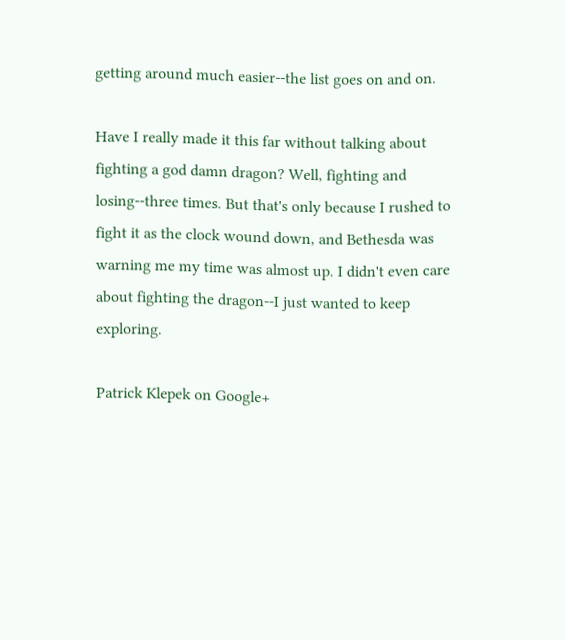getting around much easier--the list goes on and on.

Have I really made it this far without talking about fighting a god damn dragon? Well, fighting and losing--three times. But that's only because I rushed to fight it as the clock wound down, and Bethesda was warning me my time was almost up. I didn't even care about fighting the dragon--I just wanted to keep exploring.

Patrick Klepek on Google+